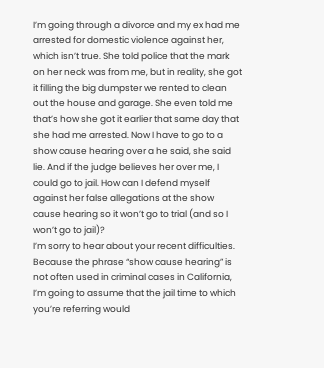I’m going through a divorce and my ex had me arrested for domestic violence against her, which isn’t true. She told police that the mark on her neck was from me, but in reality, she got it filling the big dumpster we rented to clean out the house and garage. She even told me that’s how she got it earlier that same day that she had me arrested. Now I have to go to a show cause hearing over a he said, she said lie. And if the judge believes her over me, I could go to jail. How can I defend myself against her false allegations at the show cause hearing so it won’t go to trial (and so I won’t go to jail)?
I’m sorry to hear about your recent difficulties. Because the phrase “show cause hearing” is not often used in criminal cases in California, I’m going to assume that the jail time to which you’re referring would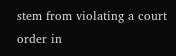stem from violating a court order in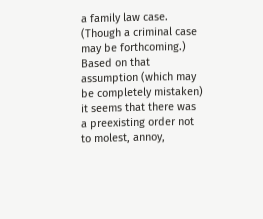a family law case. (Though a criminal case may be forthcoming.) Based on that assumption (which may be completely mistaken) it seems that there was a preexisting order not to molest, annoy,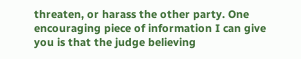threaten, or harass the other party. One encouraging piece of information I can give you is that the judge believing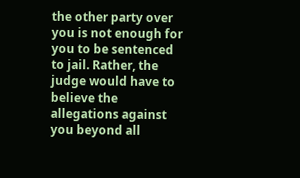the other party over you is not enough for you to be sentenced to jail. Rather, the judge would have to believe the allegations against you beyond all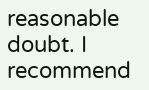reasonable doubt. I recommend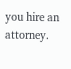you hire an attorney.